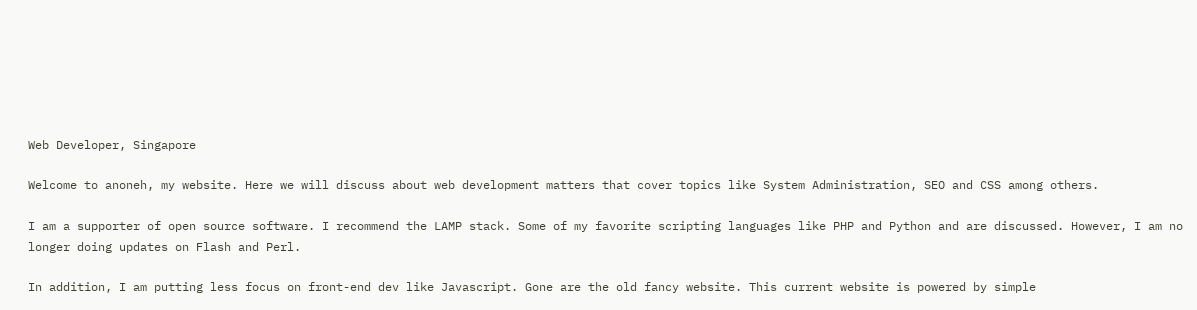Web Developer, Singapore

Welcome to anoneh, my website. Here we will discuss about web development matters that cover topics like System Administration, SEO and CSS among others.

I am a supporter of open source software. I recommend the LAMP stack. Some of my favorite scripting languages like PHP and Python and are discussed. However, I am no longer doing updates on Flash and Perl.

In addition, I am putting less focus on front-end dev like Javascript. Gone are the old fancy website. This current website is powered by simple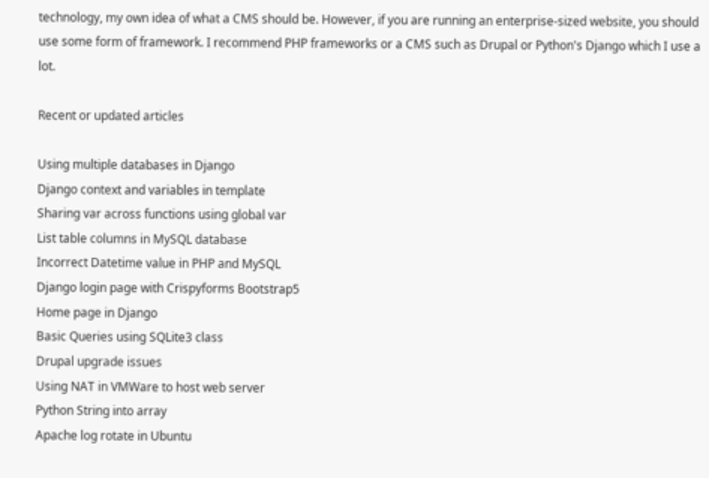technology, my own idea of what a CMS should be. However, if you are running an enterprise-sized website, you should use some form of framework. I recommend PHP frameworks or a CMS such as Drupal or Python's Django which I use a lot.

Recent or updated articles

Using multiple databases in Django
Django context and variables in template
Sharing var across functions using global var
List table columns in MySQL database
Incorrect Datetime value in PHP and MySQL
Django login page with Crispyforms Bootstrap5
Home page in Django
Basic Queries using SQLite3 class
Drupal upgrade issues
Using NAT in VMWare to host web server
Python String into array
Apache log rotate in Ubuntu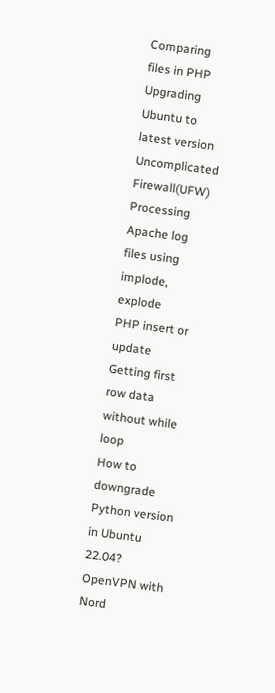Comparing files in PHP
Upgrading Ubuntu to latest version
Uncomplicated Firewall(UFW)
Processing Apache log files using implode, explode
PHP insert or update
Getting first row data without while loop
How to downgrade Python version in Ubuntu 22.04?
OpenVPN with Nord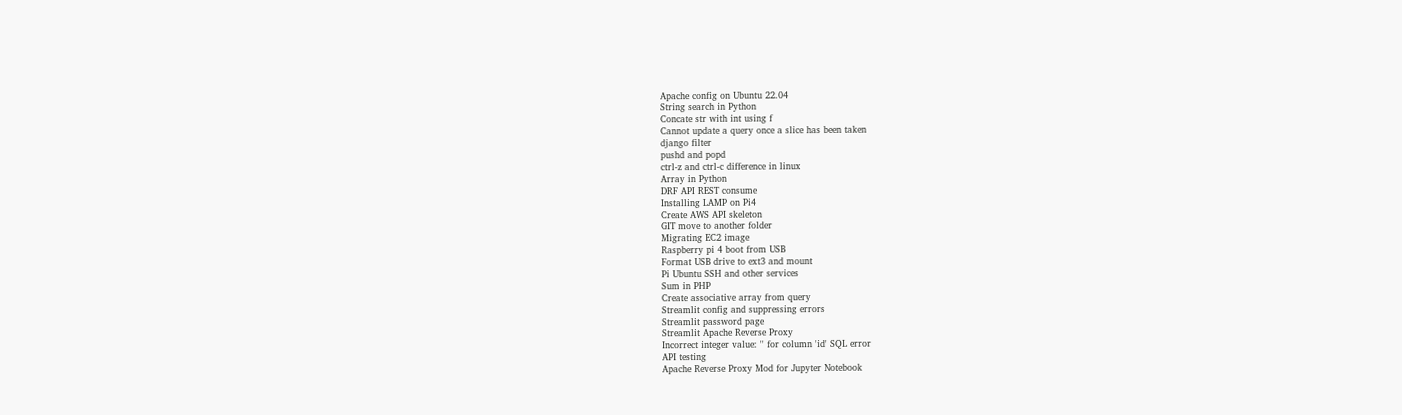Apache config on Ubuntu 22.04
String search in Python
Concate str with int using f
Cannot update a query once a slice has been taken
django filter
pushd and popd
ctrl-z and ctrl-c difference in linux
Array in Python
DRF API REST consume
Installing LAMP on Pi4
Create AWS API skeleton
GIT move to another folder
Migrating EC2 image
Raspberry pi 4 boot from USB
Format USB drive to ext3 and mount
Pi Ubuntu SSH and other services
Sum in PHP
Create associative array from query
Streamlit config and suppressing errors
Streamlit password page
Streamlit Apache Reverse Proxy
Incorrect integer value: '' for column 'id' SQL error
API testing
Apache Reverse Proxy Mod for Jupyter Notebook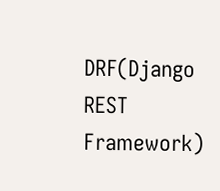DRF(Django REST Framework)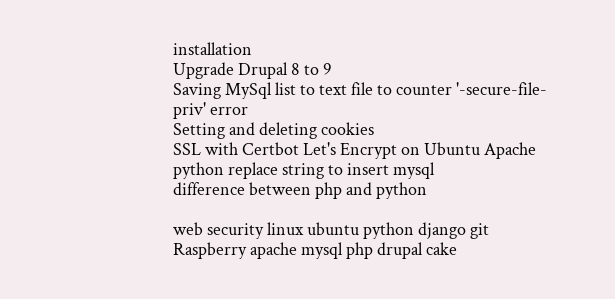installation
Upgrade Drupal 8 to 9
Saving MySql list to text file to counter '-secure-file-priv' error
Setting and deleting cookies
SSL with Certbot Let's Encrypt on Ubuntu Apache
python replace string to insert mysql
difference between php and python

web security linux ubuntu python django git Raspberry apache mysql php drupal cake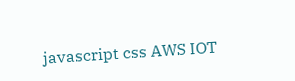javascript css AWS IOT